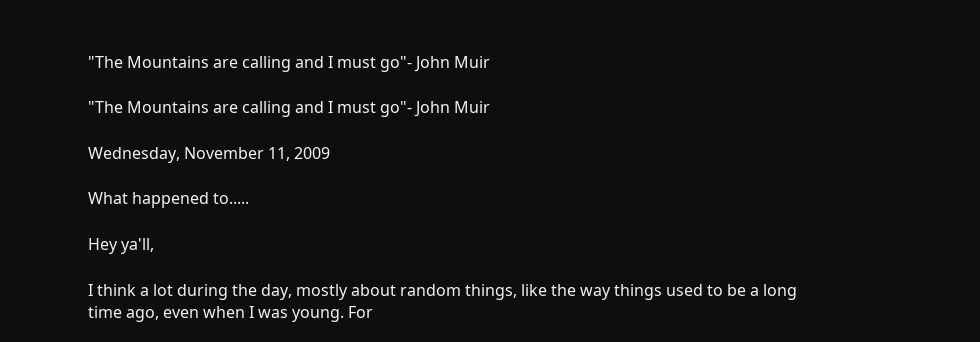"The Mountains are calling and I must go"- John Muir

"The Mountains are calling and I must go"- John Muir

Wednesday, November 11, 2009

What happened to.....

Hey ya'll,

I think a lot during the day, mostly about random things, like the way things used to be a long time ago, even when I was young. For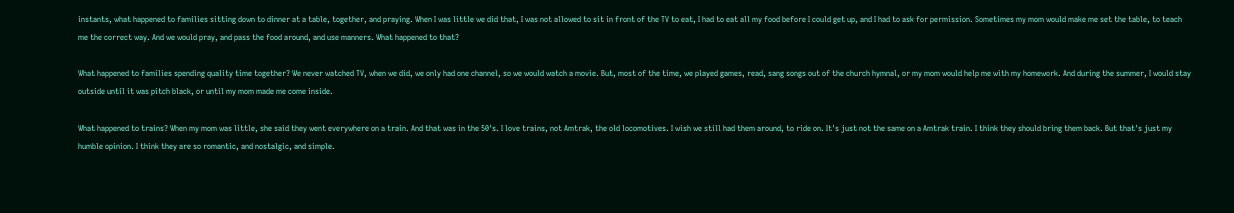instants, what happened to families sitting down to dinner at a table, together, and praying. When I was little we did that, I was not allowed to sit in front of the TV to eat, I had to eat all my food before I could get up, and I had to ask for permission. Sometimes my mom would make me set the table, to teach me the correct way. And we would pray, and pass the food around, and use manners. What happened to that?

What happened to families spending quality time together? We never watched TV, when we did, we only had one channel, so we would watch a movie. But, most of the time, we played games, read, sang songs out of the church hymnal, or my mom would help me with my homework. And during the summer, I would stay outside until it was pitch black, or until my mom made me come inside.

What happened to trains? When my mom was little, she said they went everywhere on a train. And that was in the 50's. I love trains, not Amtrak, the old locomotives. I wish we still had them around, to ride on. It's just not the same on a Amtrak train. I think they should bring them back. But that's just my humble opinion. I think they are so romantic, and nostalgic, and simple.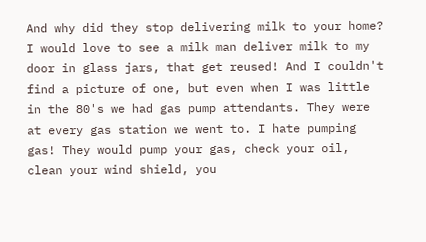And why did they stop delivering milk to your home? I would love to see a milk man deliver milk to my door in glass jars, that get reused! And I couldn't find a picture of one, but even when I was little in the 80's we had gas pump attendants. They were at every gas station we went to. I hate pumping gas! They would pump your gas, check your oil, clean your wind shield, you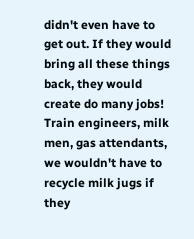didn't even have to get out. If they would bring all these things back, they would create do many jobs! Train engineers, milk men, gas attendants, we wouldn't have to recycle milk jugs if they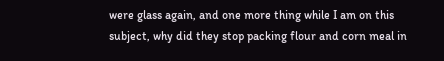were glass again, and one more thing while I am on this subject, why did they stop packing flour and corn meal in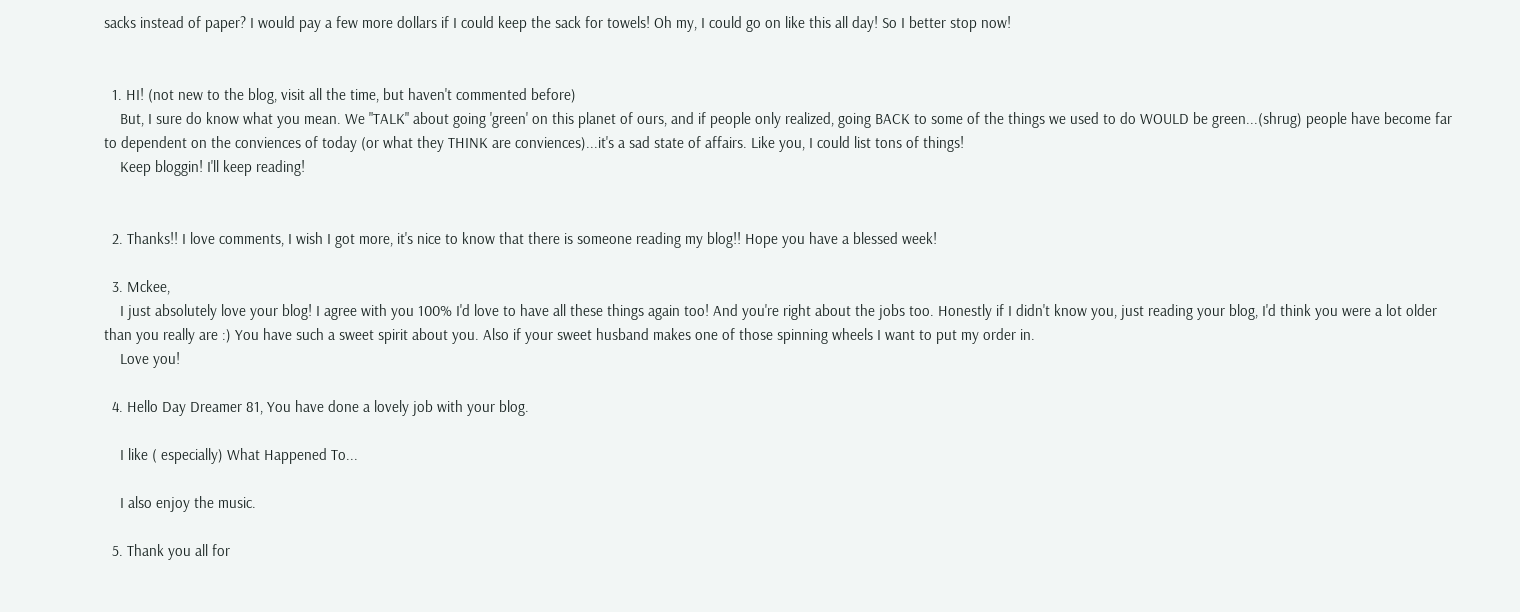sacks instead of paper? I would pay a few more dollars if I could keep the sack for towels! Oh my, I could go on like this all day! So I better stop now!


  1. HI! (not new to the blog, visit all the time, but haven't commented before)
    But, I sure do know what you mean. We "TALK" about going 'green' on this planet of ours, and if people only realized, going BACK to some of the things we used to do WOULD be green...(shrug) people have become far to dependent on the conviences of today (or what they THINK are conviences)...it's a sad state of affairs. Like you, I could list tons of things!
    Keep bloggin! I'll keep reading!


  2. Thanks!! I love comments, I wish I got more, it's nice to know that there is someone reading my blog!! Hope you have a blessed week!

  3. Mckee,
    I just absolutely love your blog! I agree with you 100% I'd love to have all these things again too! And you're right about the jobs too. Honestly if I didn't know you, just reading your blog, I'd think you were a lot older than you really are :) You have such a sweet spirit about you. Also if your sweet husband makes one of those spinning wheels I want to put my order in.
    Love you!

  4. Hello Day Dreamer 81, You have done a lovely job with your blog.

    I like ( especially) What Happened To...

    I also enjoy the music.

  5. Thank you all for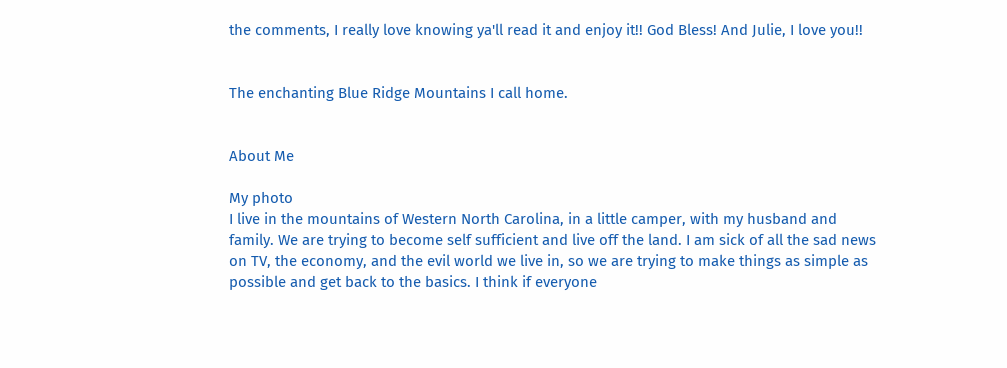the comments, I really love knowing ya'll read it and enjoy it!! God Bless! And Julie, I love you!!


The enchanting Blue Ridge Mountains I call home.


About Me

My photo
I live in the mountains of Western North Carolina, in a little camper, with my husband and family. We are trying to become self sufficient and live off the land. I am sick of all the sad news on TV, the economy, and the evil world we live in, so we are trying to make things as simple as possible and get back to the basics. I think if everyone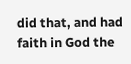did that, and had faith in God the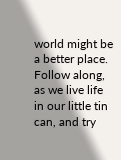world might be a better place. Follow along, as we live life in our little tin can, and try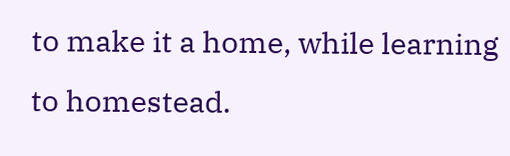to make it a home, while learning to homestead.